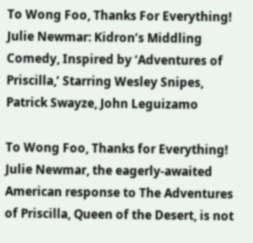To Wong Foo, Thanks For Everything! Julie Newmar: Kidron’s Middling Comedy, Inspired by ‘Adventures of Priscilla,’ Starring Wesley Snipes, Patrick Swayze, John Leguizamo

To Wong Foo, Thanks for Everything! Julie Newmar, the eagerly-awaited American response to The Adventures of Priscilla, Queen of the Desert, is not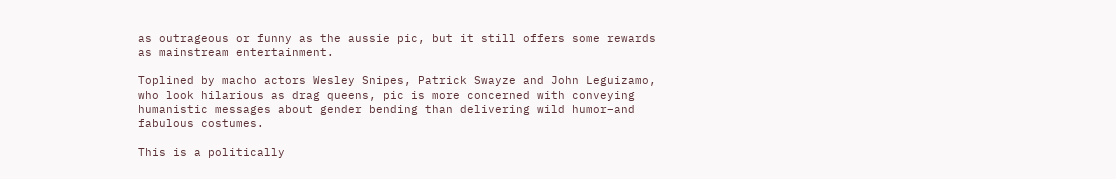as outrageous or funny as the aussie pic, but it still offers some rewards as mainstream entertainment.

Toplined by macho actors Wesley Snipes, Patrick Swayze and John Leguizamo, who look hilarious as drag queens, pic is more concerned with conveying humanistic messages about gender bending than delivering wild humor–and fabulous costumes.

This is a politically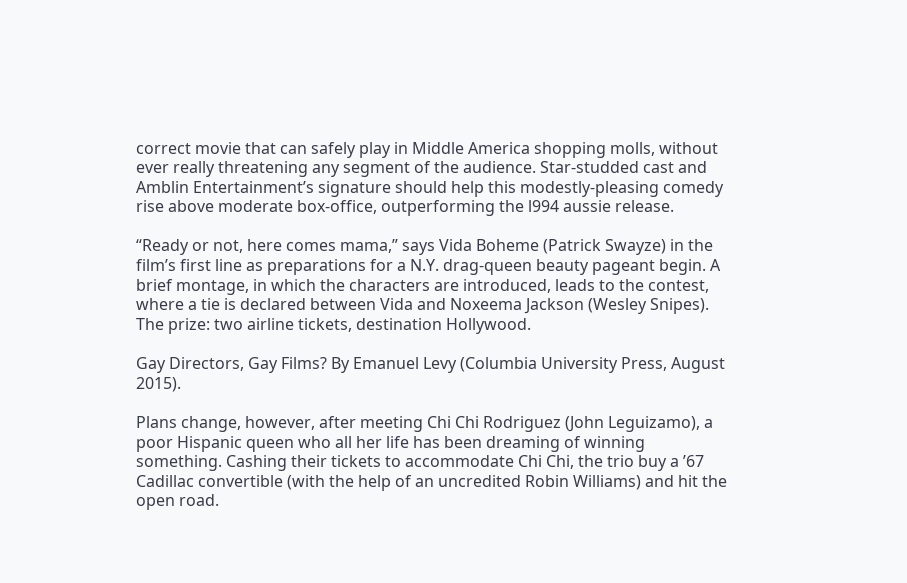correct movie that can safely play in Middle America shopping molls, without ever really threatening any segment of the audience. Star-studded cast and Amblin Entertainment’s signature should help this modestly-pleasing comedy rise above moderate box-office, outperforming the l994 aussie release.

“Ready or not, here comes mama,” says Vida Boheme (Patrick Swayze) in the film’s first line as preparations for a N.Y. drag-queen beauty pageant begin. A brief montage, in which the characters are introduced, leads to the contest, where a tie is declared between Vida and Noxeema Jackson (Wesley Snipes). The prize: two airline tickets, destination Hollywood.

Gay Directors, Gay Films? By Emanuel Levy (Columbia University Press, August 2015).

Plans change, however, after meeting Chi Chi Rodriguez (John Leguizamo), a poor Hispanic queen who all her life has been dreaming of winning something. Cashing their tickets to accommodate Chi Chi, the trio buy a ’67 Cadillac convertible (with the help of an uncredited Robin Williams) and hit the open road.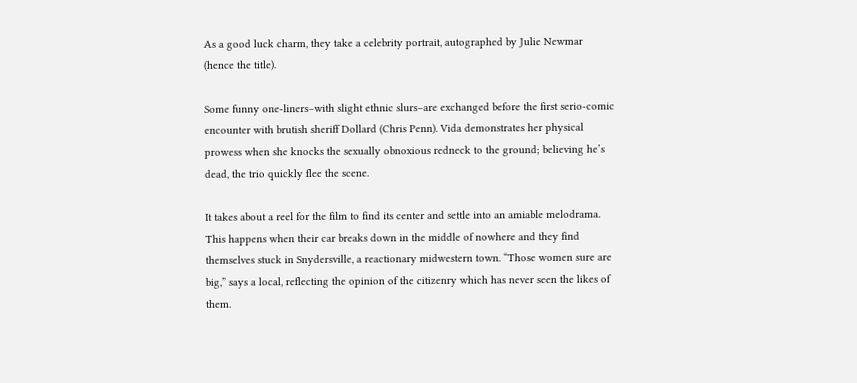As a good luck charm, they take a celebrity portrait, autographed by Julie Newmar (hence the title).

Some funny one-liners–with slight ethnic slurs–are exchanged before the first serio-comic encounter with brutish sheriff Dollard (Chris Penn). Vida demonstrates her physical prowess when she knocks the sexually obnoxious redneck to the ground; believing he’s dead, the trio quickly flee the scene.

It takes about a reel for the film to find its center and settle into an amiable melodrama. This happens when their car breaks down in the middle of nowhere and they find themselves stuck in Snydersville, a reactionary midwestern town. “Those women sure are big,” says a local, reflecting the opinion of the citizenry which has never seen the likes of them.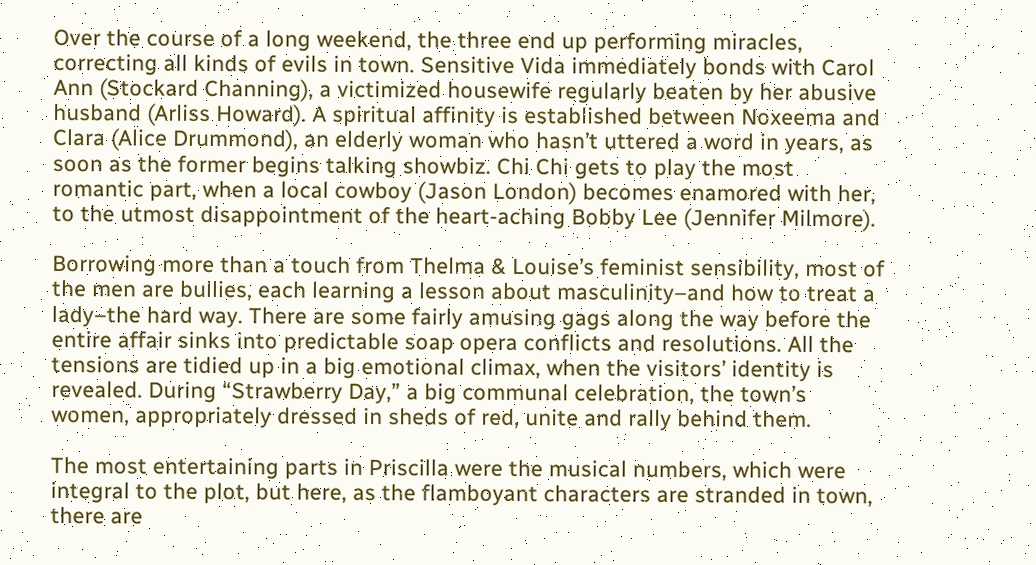Over the course of a long weekend, the three end up performing miracles, correcting all kinds of evils in town. Sensitive Vida immediately bonds with Carol Ann (Stockard Channing), a victimized housewife regularly beaten by her abusive husband (Arliss Howard). A spiritual affinity is established between Noxeema and Clara (Alice Drummond), an elderly woman who hasn’t uttered a word in years, as soon as the former begins talking showbiz. Chi Chi gets to play the most romantic part, when a local cowboy (Jason London) becomes enamored with her, to the utmost disappointment of the heart-aching Bobby Lee (Jennifer Milmore).

Borrowing more than a touch from Thelma & Louise’s feminist sensibility, most of the men are bullies, each learning a lesson about masculinity–and how to treat a lady–the hard way. There are some fairly amusing gags along the way before the entire affair sinks into predictable soap opera conflicts and resolutions. All the tensions are tidied up in a big emotional climax, when the visitors’ identity is revealed. During “Strawberry Day,” a big communal celebration, the town’s women, appropriately dressed in sheds of red, unite and rally behind them.

The most entertaining parts in Priscilla were the musical numbers, which were integral to the plot, but here, as the flamboyant characters are stranded in town, there are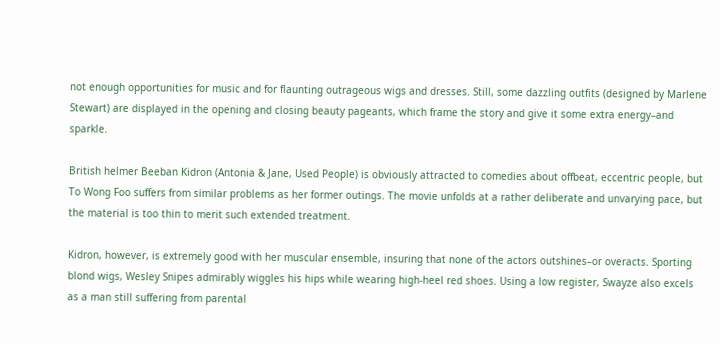not enough opportunities for music and for flaunting outrageous wigs and dresses. Still, some dazzling outfits (designed by Marlene Stewart) are displayed in the opening and closing beauty pageants, which frame the story and give it some extra energy–and sparkle.

British helmer Beeban Kidron (Antonia & Jane, Used People) is obviously attracted to comedies about offbeat, eccentric people, but To Wong Foo suffers from similar problems as her former outings. The movie unfolds at a rather deliberate and unvarying pace, but the material is too thin to merit such extended treatment.

Kidron, however, is extremely good with her muscular ensemble, insuring that none of the actors outshines–or overacts. Sporting blond wigs, Wesley Snipes admirably wiggles his hips while wearing high-heel red shoes. Using a low register, Swayze also excels as a man still suffering from parental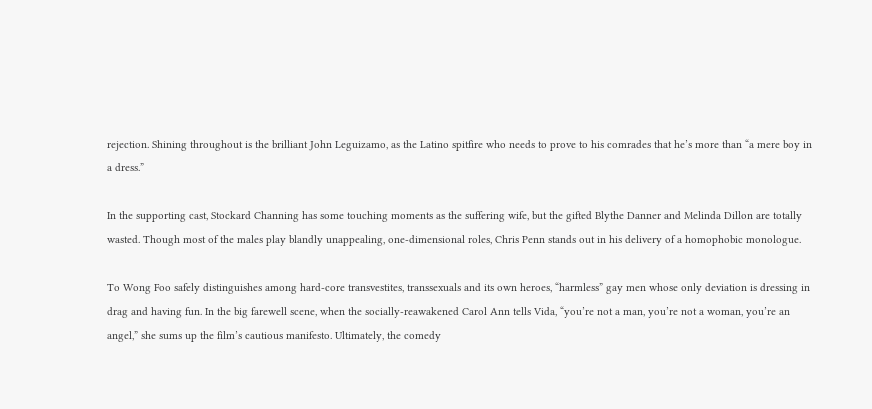rejection. Shining throughout is the brilliant John Leguizamo, as the Latino spitfire who needs to prove to his comrades that he’s more than “a mere boy in a dress.”

In the supporting cast, Stockard Channing has some touching moments as the suffering wife, but the gifted Blythe Danner and Melinda Dillon are totally wasted. Though most of the males play blandly unappealing, one-dimensional roles, Chris Penn stands out in his delivery of a homophobic monologue.

To Wong Foo safely distinguishes among hard-core transvestites, transsexuals and its own heroes, “harmless” gay men whose only deviation is dressing in drag and having fun. In the big farewell scene, when the socially-reawakened Carol Ann tells Vida, “you’re not a man, you’re not a woman, you’re an angel,” she sums up the film’s cautious manifesto. Ultimately, the comedy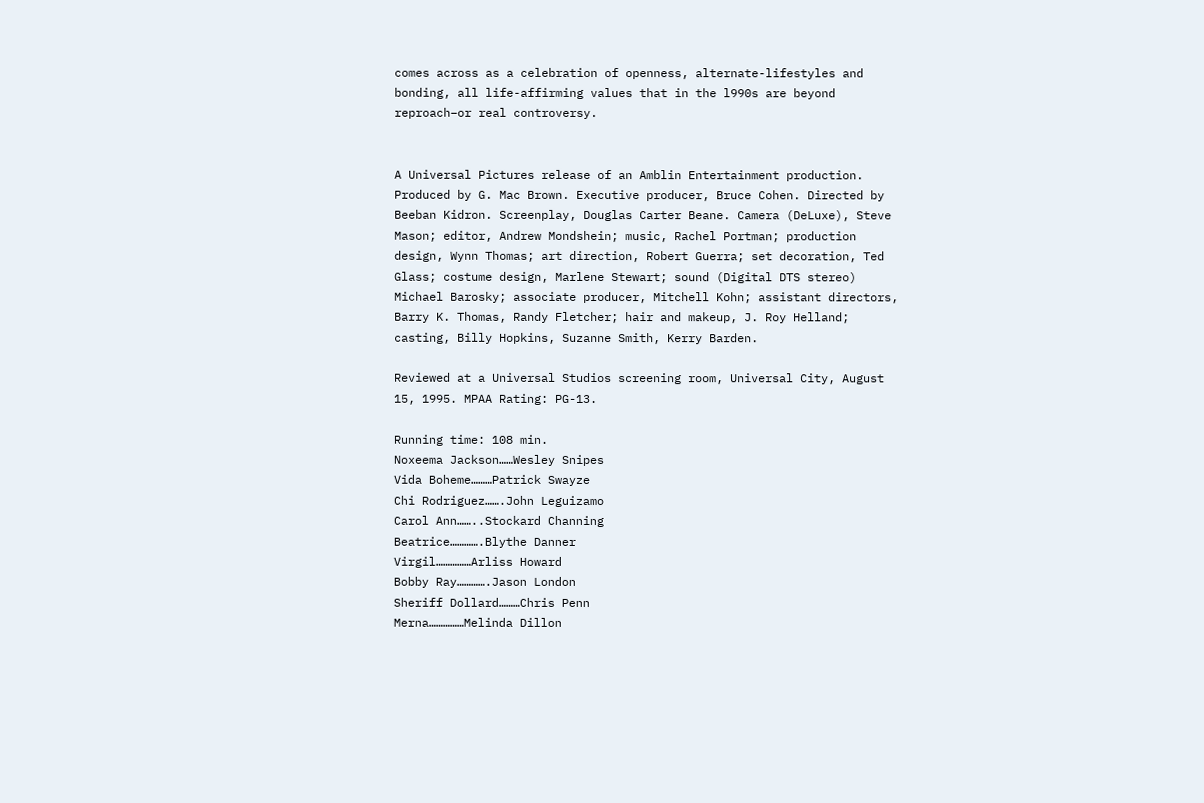comes across as a celebration of openness, alternate-lifestyles and bonding, all life-affirming values that in the l990s are beyond reproach–or real controversy.


A Universal Pictures release of an Amblin Entertainment production. Produced by G. Mac Brown. Executive producer, Bruce Cohen. Directed by Beeban Kidron. Screenplay, Douglas Carter Beane. Camera (DeLuxe), Steve Mason; editor, Andrew Mondshein; music, Rachel Portman; production design, Wynn Thomas; art direction, Robert Guerra; set decoration, Ted Glass; costume design, Marlene Stewart; sound (Digital DTS stereo) Michael Barosky; associate producer, Mitchell Kohn; assistant directors, Barry K. Thomas, Randy Fletcher; hair and makeup, J. Roy Helland; casting, Billy Hopkins, Suzanne Smith, Kerry Barden.

Reviewed at a Universal Studios screening room, Universal City, August 15, 1995. MPAA Rating: PG-13.

Running time: 108 min.
Noxeema Jackson……Wesley Snipes
Vida Boheme………Patrick Swayze
Chi Rodriguez…….John Leguizamo
Carol Ann……..Stockard Channing
Beatrice………….Blythe Danner
Virgil……………Arliss Howard
Bobby Ray………….Jason London
Sheriff Dollard………Chris Penn
Merna……………Melinda Dillon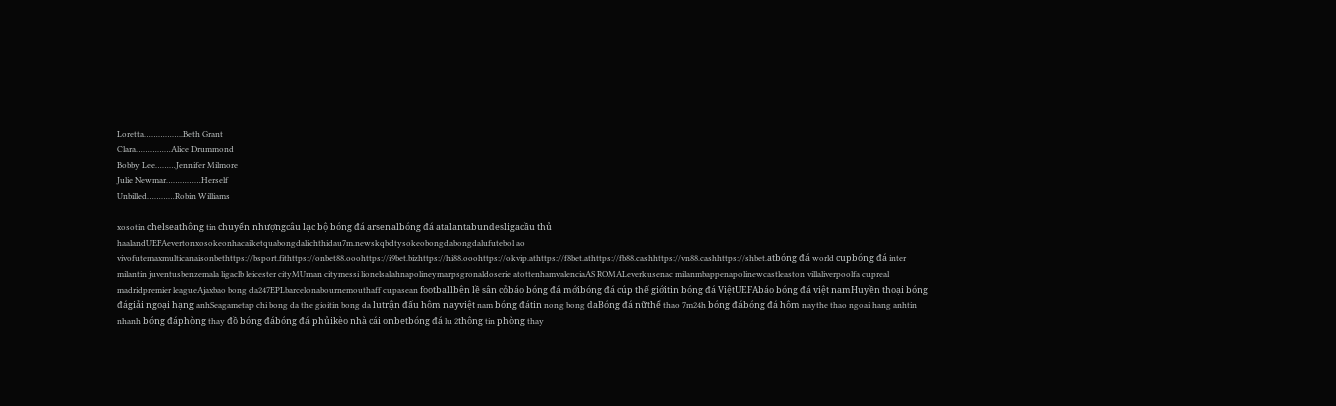Loretta……………..Beth Grant
Clara……………Alice Drummond
Bobby Lee………Jennifer Milmore
Julie Newmar……………Herself
Unbilled…………Robin Williams

xosotin chelseathông tin chuyển nhượngcâu lạc bộ bóng đá arsenalbóng đá atalantabundesligacầu thủ haalandUEFAevertonxosokeonhacaiketquabongdalichthidau7m.newskqbdtysokeobongdabongdalufutebol ao vivofutemaxmulticanaisonbethttps://bsport.fithttps://onbet88.ooohttps://i9bet.bizhttps://hi88.ooohttps://okvip.athttps://f8bet.athttps://fb88.cashhttps://vn88.cashhttps://shbet.atbóng đá world cupbóng đá inter milantin juventusbenzemala ligaclb leicester cityMUman citymessi lionelsalahnapolineymarpsgronaldoserie atottenhamvalenciaAS ROMALeverkusenac milanmbappenapolinewcastleaston villaliverpoolfa cupreal madridpremier leagueAjaxbao bong da247EPLbarcelonabournemouthaff cupasean footballbên lề sân cỏbáo bóng đá mớibóng đá cúp thế giớitin bóng đá ViệtUEFAbáo bóng đá việt namHuyền thoại bóng đágiải ngoại hạng anhSeagametap chi bong da the gioitin bong da lutrận đấu hôm nayviệt nam bóng đátin nong bong daBóng đá nữthể thao 7m24h bóng đábóng đá hôm naythe thao ngoai hang anhtin nhanh bóng đáphòng thay đồ bóng đábóng đá phủikèo nhà cái onbetbóng đá lu 2thông tin phòng thay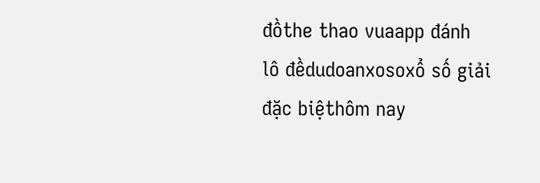đồthe thao vuaapp đánh lô đềdudoanxosoxổ số giải đặc biệthôm nay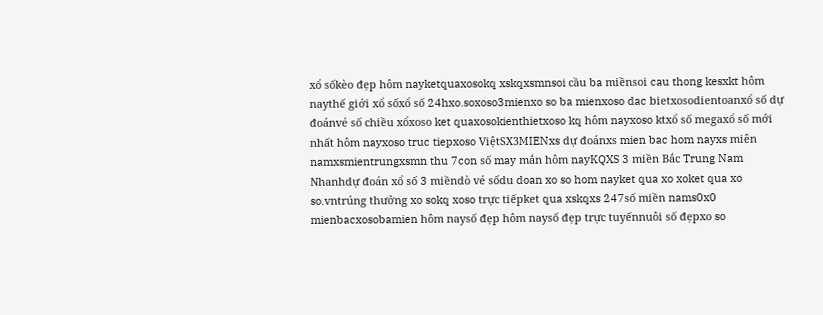xổ sốkèo đẹp hôm nayketquaxosokq xskqxsmnsoi cầu ba miềnsoi cau thong kesxkt hôm naythế giới xổ sốxổ số 24hxo.soxoso3mienxo so ba mienxoso dac bietxosodientoanxổ số dự đoánvé số chiều xổxoso ket quaxosokienthietxoso kq hôm nayxoso ktxổ số megaxổ số mới nhất hôm nayxoso truc tiepxoso ViệtSX3MIENxs dự đoánxs mien bac hom nayxs miên namxsmientrungxsmn thu 7con số may mắn hôm nayKQXS 3 miền Bắc Trung Nam Nhanhdự đoán xổ số 3 miềndò vé sốdu doan xo so hom nayket qua xo xoket qua xo so.vntrúng thưởng xo sokq xoso trực tiếpket qua xskqxs 247số miền nams0x0 mienbacxosobamien hôm naysố đẹp hôm naysố đẹp trực tuyếnnuôi số đẹpxo so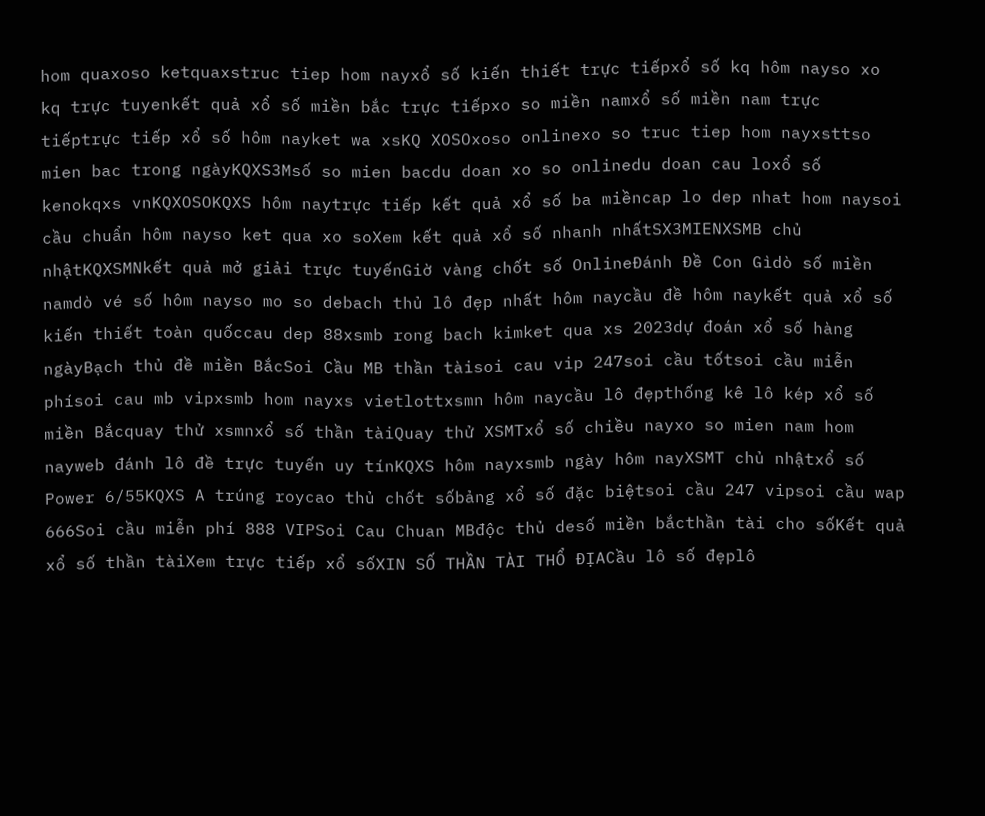hom quaxoso ketquaxstruc tiep hom nayxổ số kiến thiết trực tiếpxổ số kq hôm nayso xo kq trực tuyenkết quả xổ số miền bắc trực tiếpxo so miền namxổ số miền nam trực tiếptrực tiếp xổ số hôm nayket wa xsKQ XOSOxoso onlinexo so truc tiep hom nayxsttso mien bac trong ngàyKQXS3Msố so mien bacdu doan xo so onlinedu doan cau loxổ số kenokqxs vnKQXOSOKQXS hôm naytrực tiếp kết quả xổ số ba miềncap lo dep nhat hom naysoi cầu chuẩn hôm nayso ket qua xo soXem kết quả xổ số nhanh nhấtSX3MIENXSMB chủ nhậtKQXSMNkết quả mở giải trực tuyếnGiờ vàng chốt số OnlineĐánh Đề Con Gìdò số miền namdò vé số hôm nayso mo so debach thủ lô đẹp nhất hôm naycầu đề hôm naykết quả xổ số kiến thiết toàn quốccau dep 88xsmb rong bach kimket qua xs 2023dự đoán xổ số hàng ngàyBạch thủ đề miền BắcSoi Cầu MB thần tàisoi cau vip 247soi cầu tốtsoi cầu miễn phísoi cau mb vipxsmb hom nayxs vietlottxsmn hôm naycầu lô đẹpthống kê lô kép xổ số miền Bắcquay thử xsmnxổ số thần tàiQuay thử XSMTxổ số chiều nayxo so mien nam hom nayweb đánh lô đề trực tuyến uy tínKQXS hôm nayxsmb ngày hôm nayXSMT chủ nhậtxổ số Power 6/55KQXS A trúng roycao thủ chốt sốbảng xổ số đặc biệtsoi cầu 247 vipsoi cầu wap 666Soi cầu miễn phí 888 VIPSoi Cau Chuan MBđộc thủ desố miền bắcthần tài cho sốKết quả xổ số thần tàiXem trực tiếp xổ sốXIN SỐ THẦN TÀI THỔ ĐỊACầu lô số đẹplô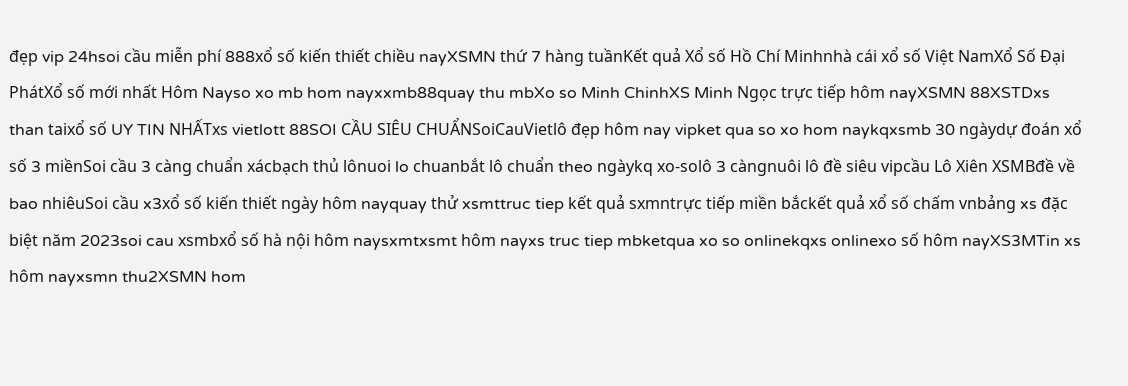đẹp vip 24hsoi cầu miễn phí 888xổ số kiến thiết chiều nayXSMN thứ 7 hàng tuầnKết quả Xổ số Hồ Chí Minhnhà cái xổ số Việt NamXổ Số Đại PhátXổ số mới nhất Hôm Nayso xo mb hom nayxxmb88quay thu mbXo so Minh ChinhXS Minh Ngọc trực tiếp hôm nayXSMN 88XSTDxs than taixổ số UY TIN NHẤTxs vietlott 88SOI CẦU SIÊU CHUẨNSoiCauVietlô đẹp hôm nay vipket qua so xo hom naykqxsmb 30 ngàydự đoán xổ số 3 miềnSoi cầu 3 càng chuẩn xácbạch thủ lônuoi lo chuanbắt lô chuẩn theo ngàykq xo-solô 3 càngnuôi lô đề siêu vipcầu Lô Xiên XSMBđề về bao nhiêuSoi cầu x3xổ số kiến thiết ngày hôm nayquay thử xsmttruc tiep kết quả sxmntrực tiếp miền bắckết quả xổ số chấm vnbảng xs đặc biệt năm 2023soi cau xsmbxổ số hà nội hôm naysxmtxsmt hôm nayxs truc tiep mbketqua xo so onlinekqxs onlinexo số hôm nayXS3MTin xs hôm nayxsmn thu2XSMN hom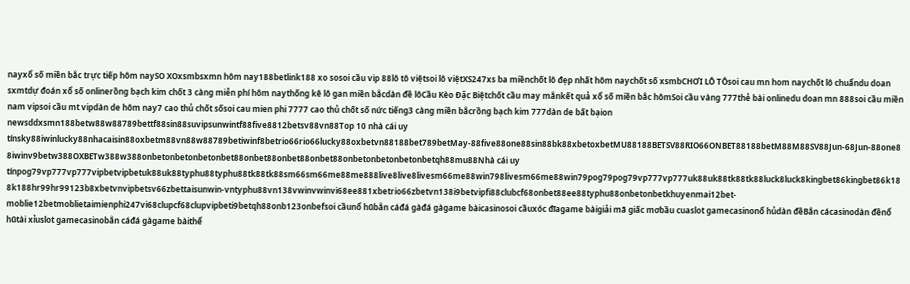nayxổ số miền bắc trực tiếp hôm naySO XOxsmbsxmn hôm nay188betlink188 xo sosoi cầu vip 88lô tô việtsoi lô việtXS247xs ba miềnchốt lô đẹp nhất hôm naychốt số xsmbCHƠI LÔ TÔsoi cau mn hom naychốt lô chuẩndu doan sxmtdự đoán xổ số onlinerồng bạch kim chốt 3 càng miễn phí hôm naythống kê lô gan miền bắcdàn đề lôCầu Kèo Đặc Biệtchốt cầu may mắnkết quả xổ số miền bắc hômSoi cầu vàng 777thẻ bài onlinedu doan mn 888soi cầu miền nam vipsoi cầu mt vipdàn de hôm nay7 cao thủ chốt sốsoi cau mien phi 7777 cao thủ chốt số nức tiếng3 càng miền bắcrồng bạch kim 777dàn de bất bạion newsddxsmn188betw88w88789bettf88sin88suvipsunwintf88five8812betsv88vn88Top 10 nhà cái uy tínsky88iwinlucky88nhacaisin88oxbetm88vn88w88789betiwinf8betrio66rio66lucky88oxbetvn88188bet789betMay-88five88one88sin88bk88xbetoxbetMU88188BETSV88RIO66ONBET88188betM88M88SV88Jun-68Jun-88one88iwinv9betw388OXBETw388w388onbetonbetonbetonbet88onbet88onbet88onbet88onbetonbetonbetonbetqh88mu88Nhà cái uy tínpog79vp777vp777vipbetvipbetuk88uk88typhu88typhu88tk88tk88sm66sm66me88me888live8live8livesm66me88win798livesm66me88win79pog79pog79vp777vp777uk88uk88tk88tk88luck8luck8kingbet86kingbet86k188k188hr99hr99123b8xbetvnvipbetsv66zbettaisunwin-vntyphu88vn138vwinvwinvi68ee881xbetrio66zbetvn138i9betvipfi88clubcf68onbet88ee88typhu88onbetonbetkhuyenmai12bet-moblie12betmoblietaimienphi247vi68clupcf68clupvipbeti9betqh88onb123onbefsoi cầunổ hũbắn cáđá gàđá gàgame bàicasinosoi cầuxóc đĩagame bàigiải mã giấc mơbầu cuaslot gamecasinonổ hủdàn đềBắn cácasinodàn đềnổ hũtài xỉuslot gamecasinobắn cáđá gàgame bàithể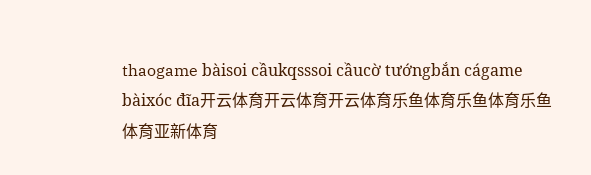thaogame bàisoi cầukqsssoi cầucờ tướngbắn cágame bàixóc đĩa开云体育开云体育开云体育乐鱼体育乐鱼体育乐鱼体育亚新体育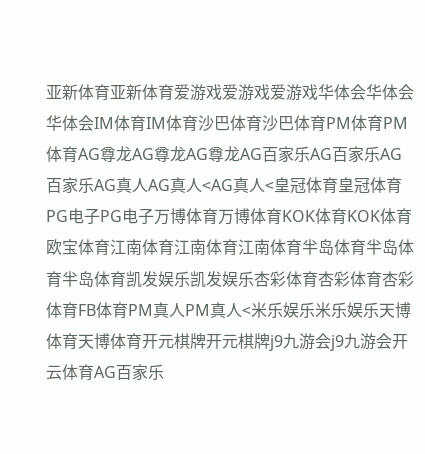亚新体育亚新体育爱游戏爱游戏爱游戏华体会华体会华体会IM体育IM体育沙巴体育沙巴体育PM体育PM体育AG尊龙AG尊龙AG尊龙AG百家乐AG百家乐AG百家乐AG真人AG真人<AG真人<皇冠体育皇冠体育PG电子PG电子万博体育万博体育KOK体育KOK体育欧宝体育江南体育江南体育江南体育半岛体育半岛体育半岛体育凯发娱乐凯发娱乐杏彩体育杏彩体育杏彩体育FB体育PM真人PM真人<米乐娱乐米乐娱乐天博体育天博体育开元棋牌开元棋牌j9九游会j9九游会开云体育AG百家乐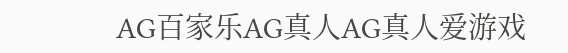AG百家乐AG真人AG真人爱游戏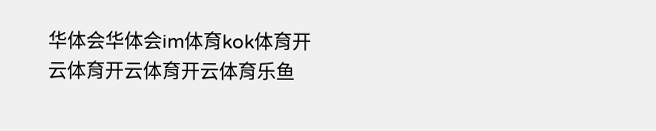华体会华体会im体育kok体育开云体育开云体育开云体育乐鱼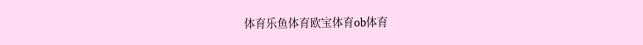体育乐鱼体育欧宝体育ob体育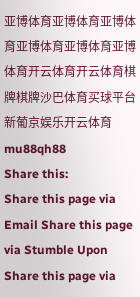亚博体育亚博体育亚博体育亚博体育亚博体育亚博体育开云体育开云体育棋牌棋牌沙巴体育买球平台新葡京娱乐开云体育mu88qh88
Share this:
Share this page via Email Share this page via Stumble Upon Share this page via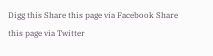Digg this Share this page via Facebook Share this page via Twitter